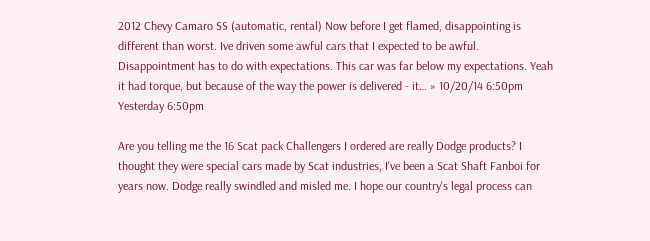2012 Chevy Camaro SS (automatic, rental) Now before I get flamed, disappointing is different than worst. Ive driven some awful cars that I expected to be awful. Disappointment has to do with expectations. This car was far below my expectations. Yeah it had torque, but because of the way the power is delivered - it… » 10/20/14 6:50pm Yesterday 6:50pm

Are you telling me the 16 Scat pack Challengers I ordered are really Dodge products? I thought they were special cars made by Scat industries, I've been a Scat Shaft Fanboi for years now. Dodge really swindled and misled me. I hope our country's legal process can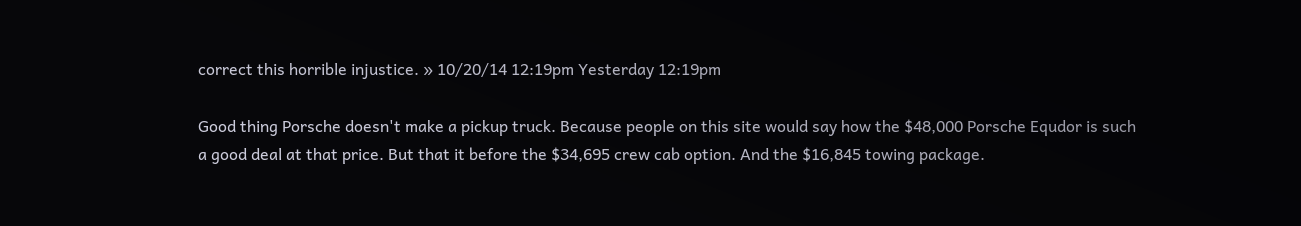correct this horrible injustice. » 10/20/14 12:19pm Yesterday 12:19pm

Good thing Porsche doesn't make a pickup truck. Because people on this site would say how the $48,000 Porsche Equdor is such a good deal at that price. But that it before the $34,695 crew cab option. And the $16,845 towing package.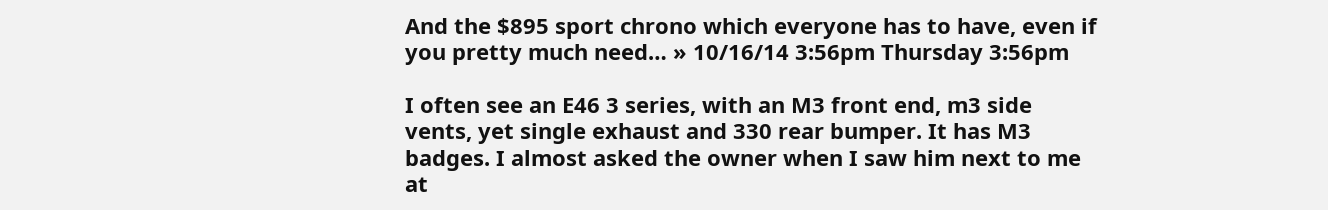And the $895 sport chrono which everyone has to have, even if you pretty much need… » 10/16/14 3:56pm Thursday 3:56pm

I often see an E46 3 series, with an M3 front end, m3 side vents, yet single exhaust and 330 rear bumper. It has M3 badges. I almost asked the owner when I saw him next to me at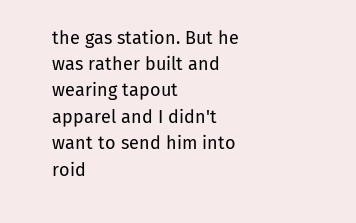the gas station. But he was rather built and wearing tapout apparel and I didn't want to send him into roid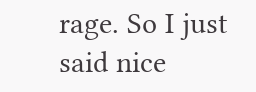rage. So I just said nice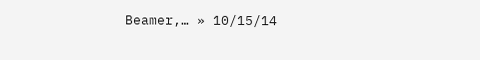Beamer,… » 10/15/14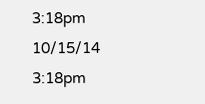3:18pm 10/15/14 3:18pm